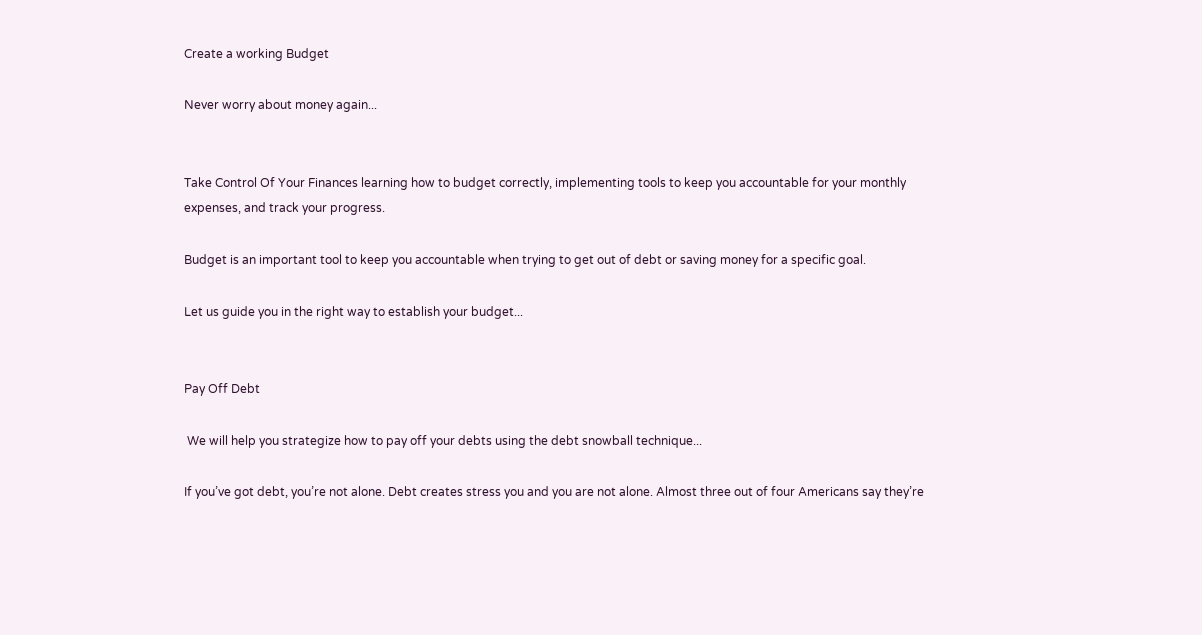Create a working Budget

Never worry about money again...


Take Control Of Your Finances learning how to budget correctly, implementing tools to keep you accountable for your monthly expenses, and track your progress.

Budget is an important tool to keep you accountable when trying to get out of debt or saving money for a specific goal.

Let us guide you in the right way to establish your budget...


Pay Off Debt

 We will help you strategize how to pay off your debts using the debt snowball technique...

If you’ve got debt, you’re not alone. Debt creates stress you and you are not alone. Almost three out of four Americans say they’re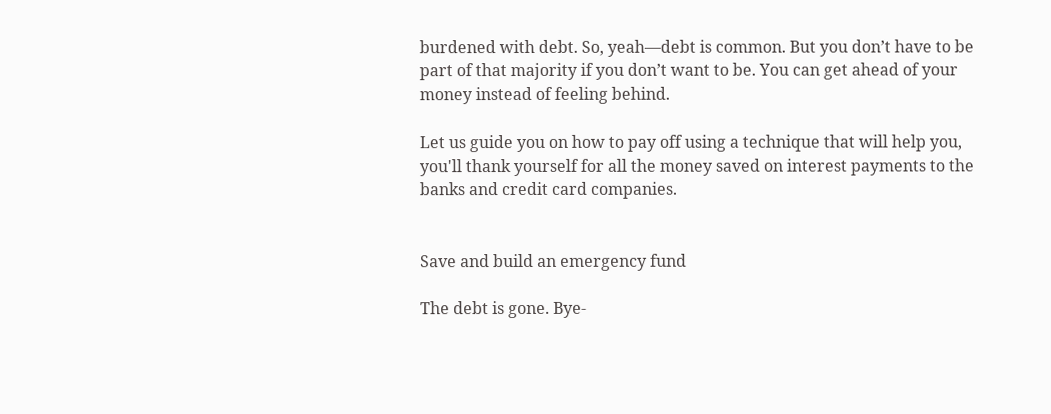burdened with debt. So, yeah—debt is common. But you don’t have to be part of that majority if you don’t want to be. You can get ahead of your money instead of feeling behind.

Let us guide you on how to pay off using a technique that will help you, you'll thank yourself for all the money saved on interest payments to the banks and credit card companies.


Save and build an emergency fund

The debt is gone. Bye-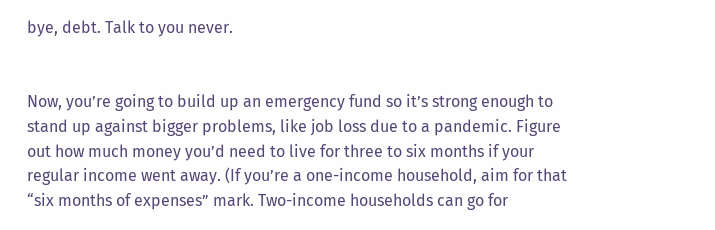bye, debt. Talk to you never.


Now, you’re going to build up an emergency fund so it’s strong enough to stand up against bigger problems, like job loss due to a pandemic. Figure out how much money you’d need to live for three to six months if your regular income went away. (If you’re a one-income household, aim for that “six months of expenses” mark. Two-income households can go for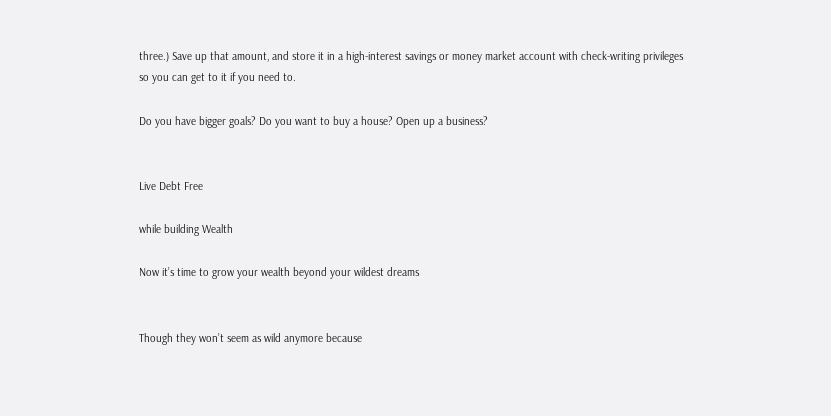three.) Save up that amount, and store it in a high-interest savings or money market account with check-writing privileges so you can get to it if you need to.

Do you have bigger goals? Do you want to buy a house? Open up a business?


Live Debt Free

while building Wealth

Now it’s time to grow your wealth beyond your wildest dreams


Though they won’t seem as wild anymore because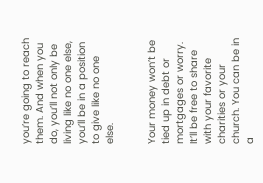you’re going to reach them. And when you do, you’ll not only be living like no one else, you’ll be in a position to give like no one else.


Your money won’t be tied up in debt or mortgages or worry. It’ll be free to share with your favorite charities or your church. You can be in a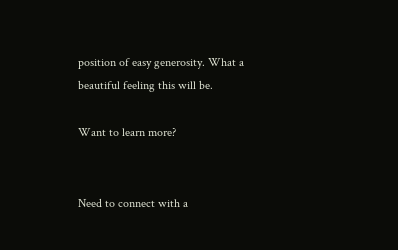position of easy generosity. What a beautiful feeling this will be.

Want to learn more?


Need to connect with a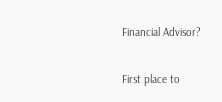Financial Advisor?

First place to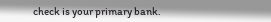check is your primary bank.